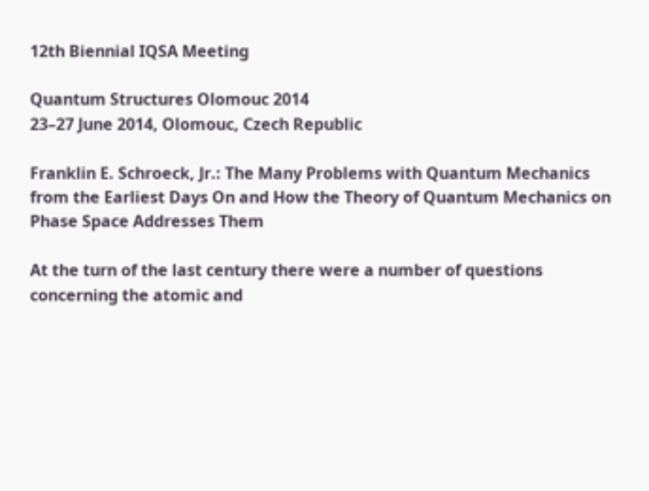12th Biennial IQSA Meeting

Quantum Structures Olomouc 2014
23–27 June 2014, Olomouc, Czech Republic

Franklin E. Schroeck, Jr.: The Many Problems with Quantum Mechanics from the Earliest Days On and How the Theory of Quantum Mechanics on Phase Space Addresses Them

At the turn of the last century there were a number of questions concerning the atomic and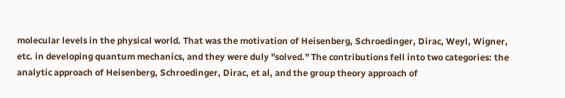molecular levels in the physical world. That was the motivation of Heisenberg, Schroedinger, Dirac, Weyl, Wigner, etc. in developing quantum mechanics, and they were duly "solved." The contributions fell into two categories: the analytic approach of Heisenberg, Schroedinger, Dirac, et al, and the group theory approach of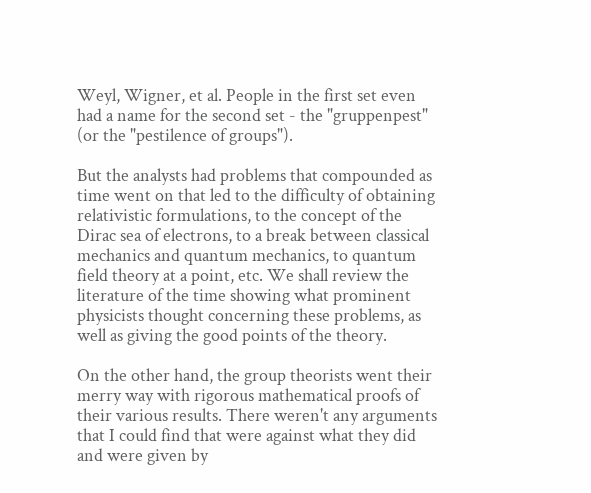Weyl, Wigner, et al. People in the first set even had a name for the second set - the "gruppenpest" (or the "pestilence of groups").

But the analysts had problems that compounded as time went on that led to the difficulty of obtaining relativistic formulations, to the concept of the Dirac sea of electrons, to a break between classical mechanics and quantum mechanics, to quantum field theory at a point, etc. We shall review the literature of the time showing what prominent physicists thought concerning these problems, as well as giving the good points of the theory.

On the other hand, the group theorists went their merry way with rigorous mathematical proofs of their various results. There weren't any arguments that I could find that were against what they did and were given by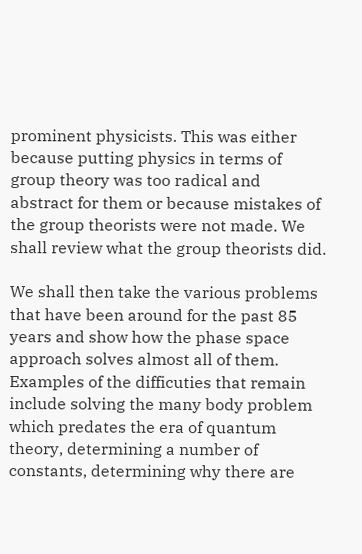prominent physicists. This was either because putting physics in terms of group theory was too radical and abstract for them or because mistakes of the group theorists were not made. We shall review what the group theorists did.

We shall then take the various problems that have been around for the past 85 years and show how the phase space approach solves almost all of them. Examples of the difficuties that remain include solving the many body problem which predates the era of quantum theory, determining a number of constants, determining why there are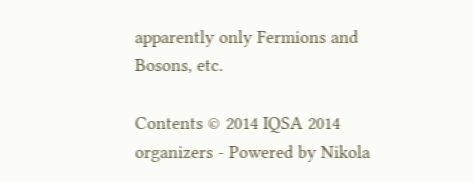apparently only Fermions and Bosons, etc.

Contents © 2014 IQSA 2014 organizers - Powered by Nikola